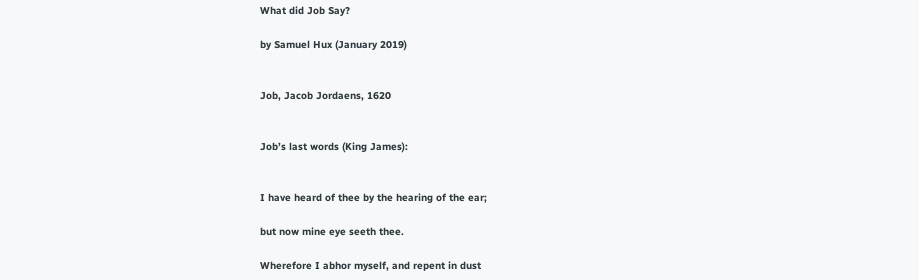What did Job Say?

by Samuel Hux (January 2019)


Job, Jacob Jordaens, 1620


Job’s last words (King James):


I have heard of thee by the hearing of the ear;

but now mine eye seeth thee.

Wherefore I abhor myself, and repent in dust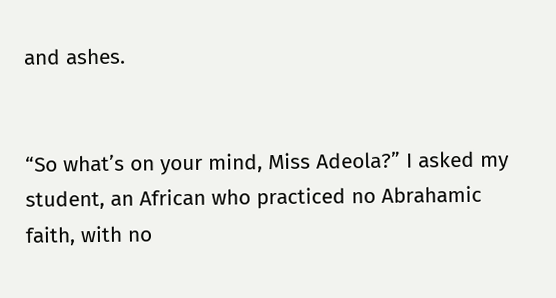and ashes.


“So what’s on your mind, Miss Adeola?” I asked my student, an African who practiced no Abrahamic faith, with no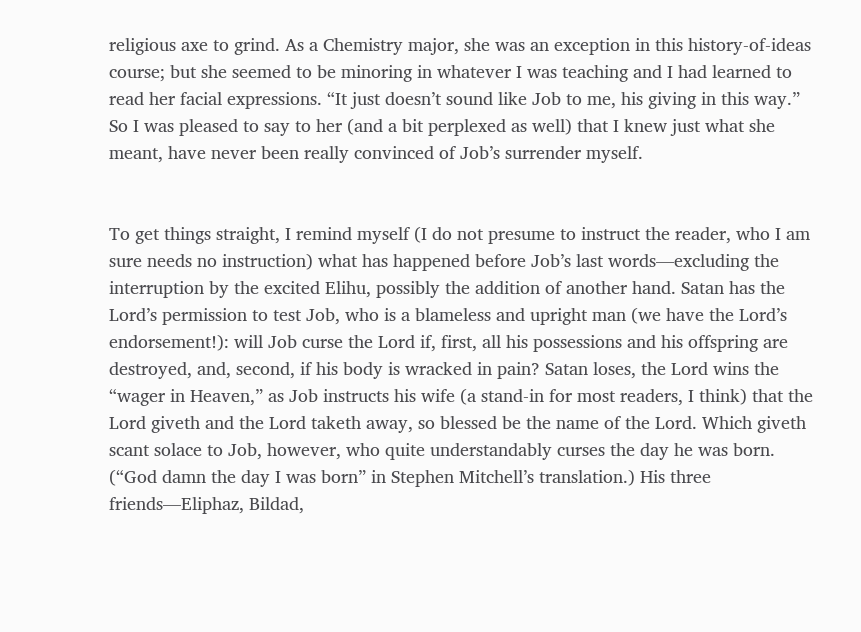religious axe to grind. As a Chemistry major, she was an exception in this history-of-ideas course; but she seemed to be minoring in whatever I was teaching and I had learned to read her facial expressions. “It just doesn’t sound like Job to me, his giving in this way.” So I was pleased to say to her (and a bit perplexed as well) that I knew just what she meant, have never been really convinced of Job’s surrender myself.


To get things straight, I remind myself (I do not presume to instruct the reader, who I am sure needs no instruction) what has happened before Job’s last words—excluding the interruption by the excited Elihu, possibly the addition of another hand. Satan has the Lord’s permission to test Job, who is a blameless and upright man (we have the Lord’s endorsement!): will Job curse the Lord if, first, all his possessions and his offspring are destroyed, and, second, if his body is wracked in pain? Satan loses, the Lord wins the “wager in Heaven,” as Job instructs his wife (a stand-in for most readers, I think) that the Lord giveth and the Lord taketh away, so blessed be the name of the Lord. Which giveth scant solace to Job, however, who quite understandably curses the day he was born. (“God damn the day I was born” in Stephen Mitchell’s translation.) His three friends—Eliphaz, Bildad,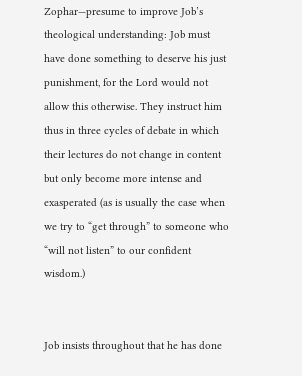Zophar—presume to improve Job’s theological understanding: Job must have done something to deserve his just punishment, for the Lord would not allow this otherwise. They instruct him thus in three cycles of debate in which their lectures do not change in content but only become more intense and exasperated (as is usually the case when we try to “get through” to someone who “will not listen” to our confident wisdom.)


Job insists throughout that he has done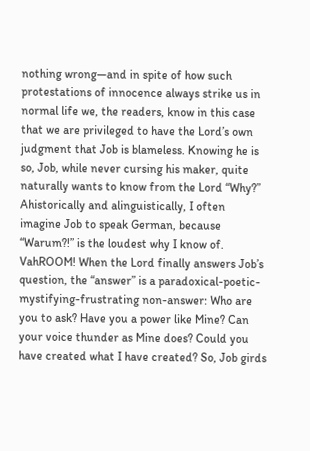nothing wrong—and in spite of how such protestations of innocence always strike us in normal life we, the readers, know in this case that we are privileged to have the Lord’s own judgment that Job is blameless. Knowing he is so, Job, while never cursing his maker, quite naturally wants to know from the Lord “Why?” Ahistorically and alinguistically, I often imagine Job to speak German, because “Warum?!” is the loudest why I know of. VahROOM! When the Lord finally answers Job’s question, the “answer” is a paradoxical-poetic-mystifying-frustrating non-answer: Who are you to ask? Have you a power like Mine? Can your voice thunder as Mine does? Could you have created what I have created? So, Job girds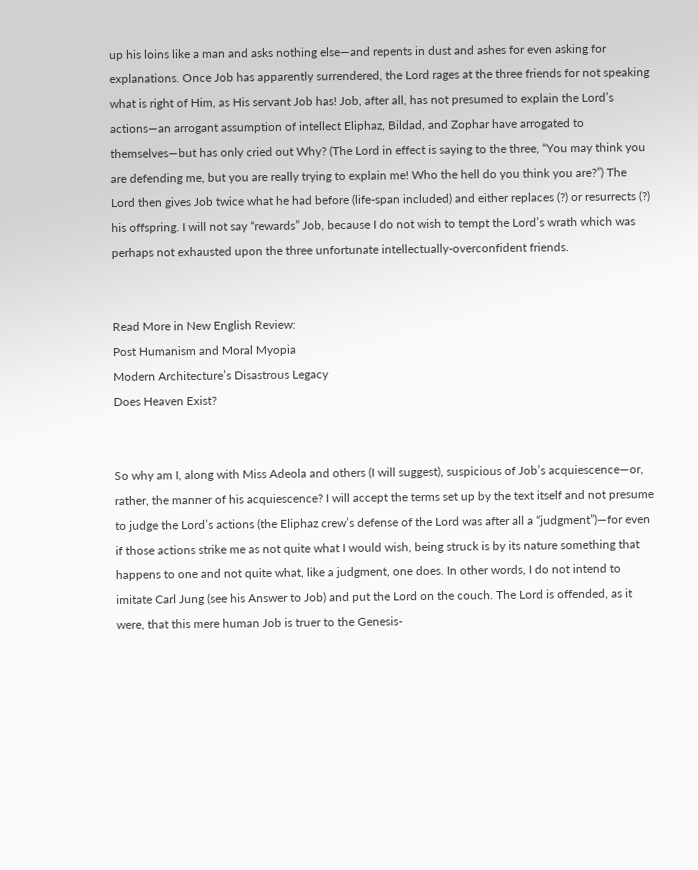up his loins like a man and asks nothing else—and repents in dust and ashes for even asking for explanations. Once Job has apparently surrendered, the Lord rages at the three friends for not speaking what is right of Him, as His servant Job has! Job, after all, has not presumed to explain the Lord’s actions—an arrogant assumption of intellect Eliphaz, Bildad, and Zophar have arrogated to themselves—but has only cried out Why? (The Lord in effect is saying to the three, “You may think you are defending me, but you are really trying to explain me! Who the hell do you think you are?”) The Lord then gives Job twice what he had before (life-span included) and either replaces (?) or resurrects (?) his offspring. I will not say “rewards” Job, because I do not wish to tempt the Lord’s wrath which was perhaps not exhausted upon the three unfortunate intellectually-overconfident friends.


Read More in New English Review:
Post Humanism and Moral Myopia
Modern Architecture’s Disastrous Legacy
Does Heaven Exist?


So why am I, along with Miss Adeola and others (I will suggest), suspicious of Job’s acquiescence—or, rather, the manner of his acquiescence? I will accept the terms set up by the text itself and not presume to judge the Lord’s actions (the Eliphaz crew’s defense of the Lord was after all a “judgment”)—for even if those actions strike me as not quite what I would wish, being struck is by its nature something that happens to one and not quite what, like a judgment, one does. In other words, I do not intend to imitate Carl Jung (see his Answer to Job) and put the Lord on the couch. The Lord is offended, as it were, that this mere human Job is truer to the Genesis-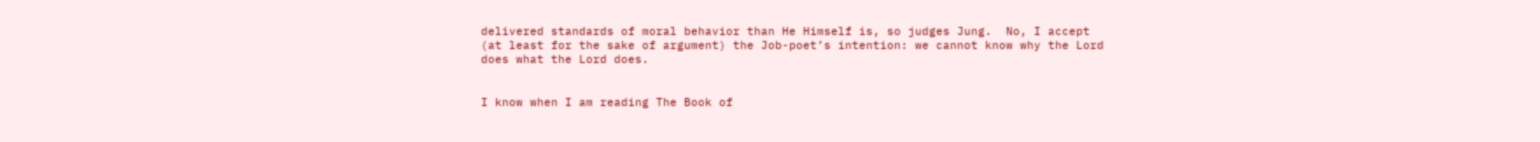delivered standards of moral behavior than He Himself is, so judges Jung.  No, I accept (at least for the sake of argument) the Job-poet’s intention: we cannot know why the Lord does what the Lord does.


I know when I am reading The Book of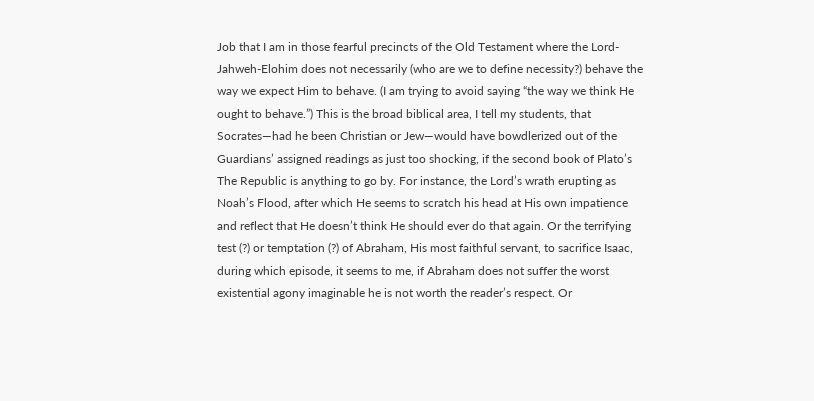Job that I am in those fearful precincts of the Old Testament where the Lord-Jahweh-Elohim does not necessarily (who are we to define necessity?) behave the way we expect Him to behave. (I am trying to avoid saying “the way we think He ought to behave.”) This is the broad biblical area, I tell my students, that Socrates—had he been Christian or Jew—would have bowdlerized out of the Guardians’ assigned readings as just too shocking, if the second book of Plato’s The Republic is anything to go by. For instance, the Lord’s wrath erupting as Noah’s Flood, after which He seems to scratch his head at His own impatience and reflect that He doesn’t think He should ever do that again. Or the terrifying test (?) or temptation (?) of Abraham, His most faithful servant, to sacrifice Isaac, during which episode, it seems to me, if Abraham does not suffer the worst existential agony imaginable he is not worth the reader’s respect. Or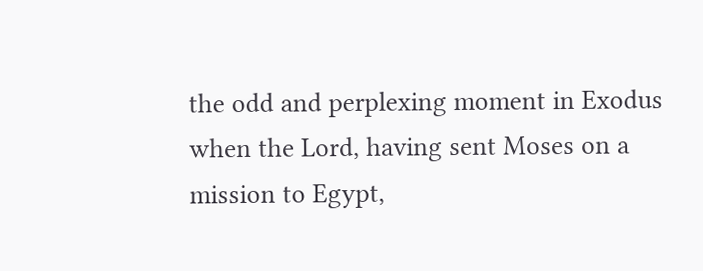the odd and perplexing moment in Exodus when the Lord, having sent Moses on a mission to Egypt,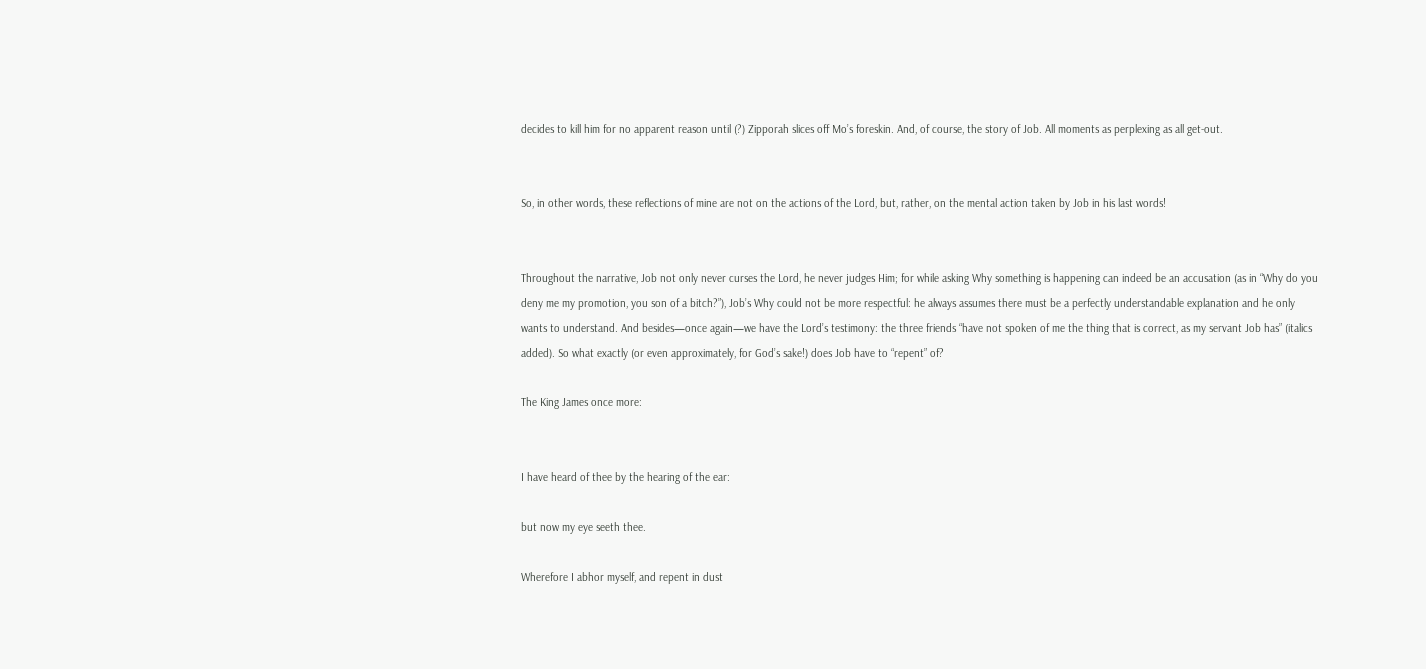decides to kill him for no apparent reason until (?) Zipporah slices off Mo’s foreskin. And, of course, the story of Job. All moments as perplexing as all get-out.


So, in other words, these reflections of mine are not on the actions of the Lord, but, rather, on the mental action taken by Job in his last words!


Throughout the narrative, Job not only never curses the Lord, he never judges Him; for while asking Why something is happening can indeed be an accusation (as in “Why do you deny me my promotion, you son of a bitch?”), Job’s Why could not be more respectful: he always assumes there must be a perfectly understandable explanation and he only wants to understand. And besides—once again—we have the Lord’s testimony: the three friends “have not spoken of me the thing that is correct, as my servant Job has” (italics added). So what exactly (or even approximately, for God’s sake!) does Job have to “repent” of?

The King James once more:


I have heard of thee by the hearing of the ear:

but now my eye seeth thee.

Wherefore I abhor myself, and repent in dust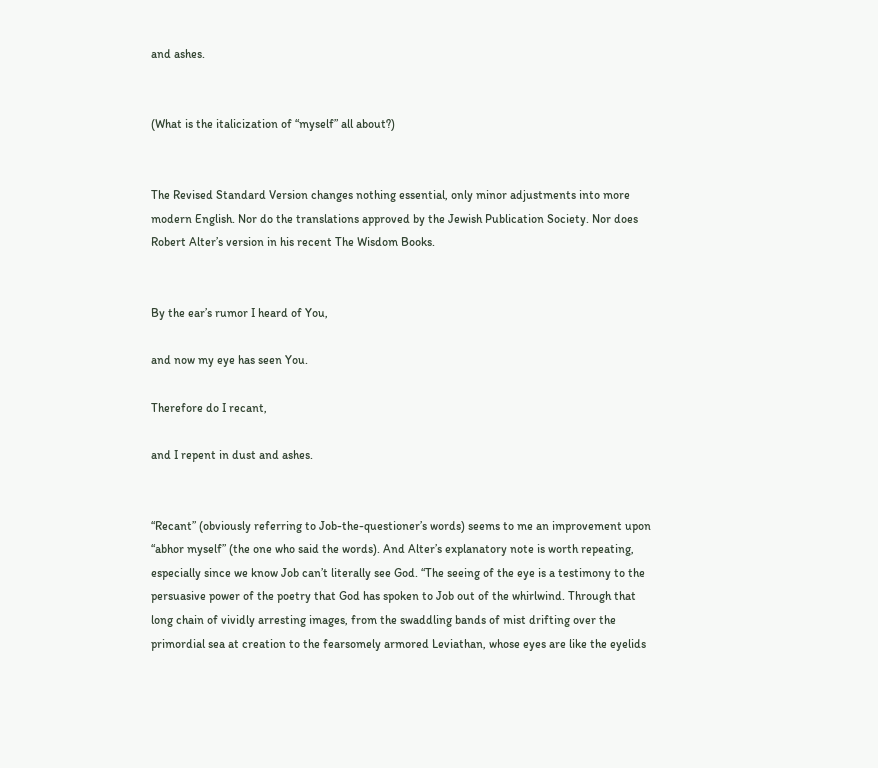and ashes.


(What is the italicization of “myself” all about?)


The Revised Standard Version changes nothing essential, only minor adjustments into more modern English. Nor do the translations approved by the Jewish Publication Society. Nor does Robert Alter’s version in his recent The Wisdom Books.


By the ear’s rumor I heard of You,

and now my eye has seen You.

Therefore do I recant,

and I repent in dust and ashes.


“Recant” (obviously referring to Job-the-questioner’s words) seems to me an improvement upon “abhor myself” (the one who said the words). And Alter’s explanatory note is worth repeating, especially since we know Job can’t literally see God. “The seeing of the eye is a testimony to the persuasive power of the poetry that God has spoken to Job out of the whirlwind. Through that long chain of vividly arresting images, from the swaddling bands of mist drifting over the primordial sea at creation to the fearsomely armored Leviathan, whose eyes are like the eyelids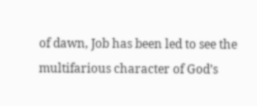of dawn, Job has been led to see the multifarious character of God’s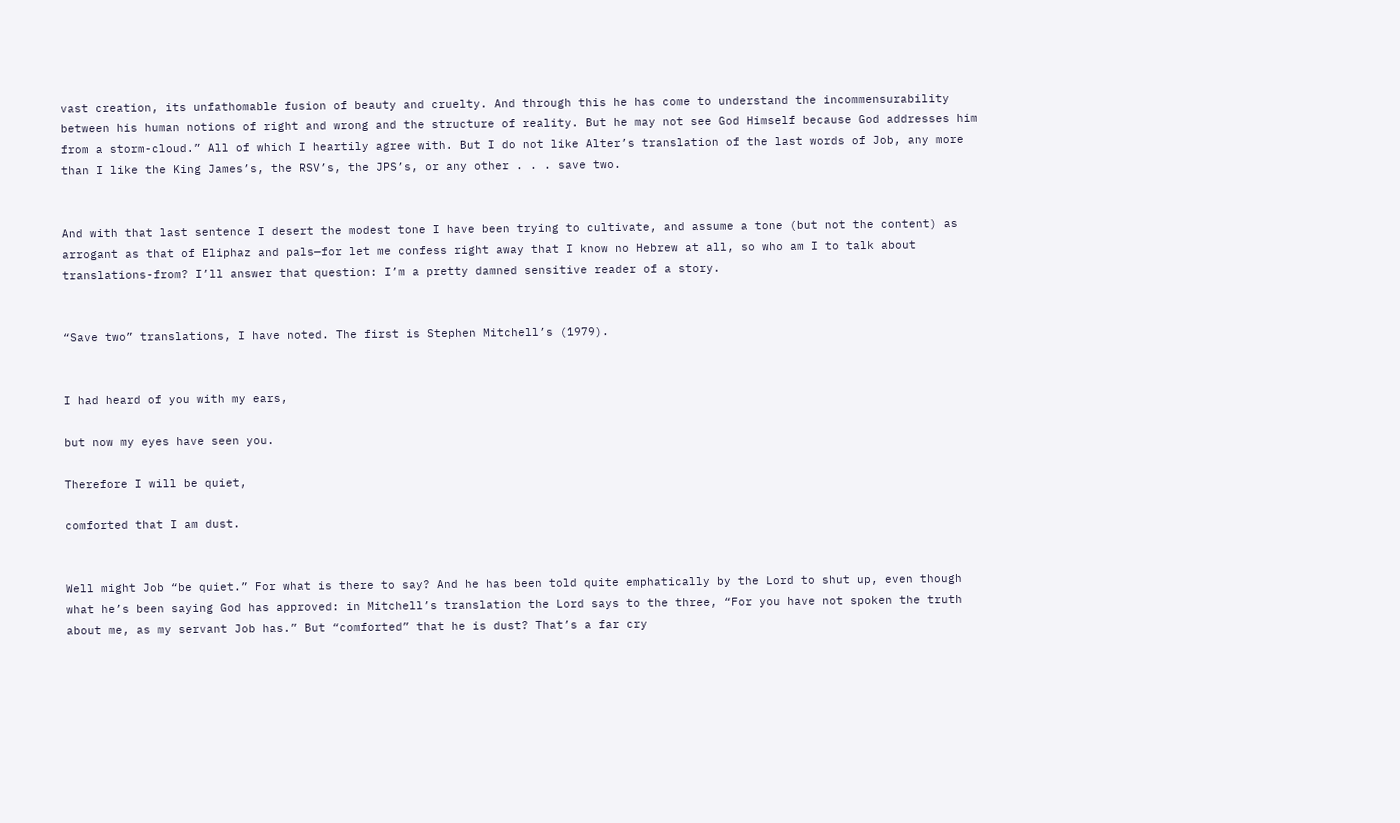vast creation, its unfathomable fusion of beauty and cruelty. And through this he has come to understand the incommensurability between his human notions of right and wrong and the structure of reality. But he may not see God Himself because God addresses him from a storm-cloud.” All of which I heartily agree with. But I do not like Alter’s translation of the last words of Job, any more than I like the King James’s, the RSV’s, the JPS’s, or any other . . . save two.


And with that last sentence I desert the modest tone I have been trying to cultivate, and assume a tone (but not the content) as arrogant as that of Eliphaz and pals—for let me confess right away that I know no Hebrew at all, so who am I to talk about translations-from? I’ll answer that question: I’m a pretty damned sensitive reader of a story.


“Save two” translations, I have noted. The first is Stephen Mitchell’s (1979).


I had heard of you with my ears,

but now my eyes have seen you.

Therefore I will be quiet,

comforted that I am dust.


Well might Job “be quiet.” For what is there to say? And he has been told quite emphatically by the Lord to shut up, even though what he’s been saying God has approved: in Mitchell’s translation the Lord says to the three, “For you have not spoken the truth about me, as my servant Job has.” But “comforted” that he is dust? That’s a far cry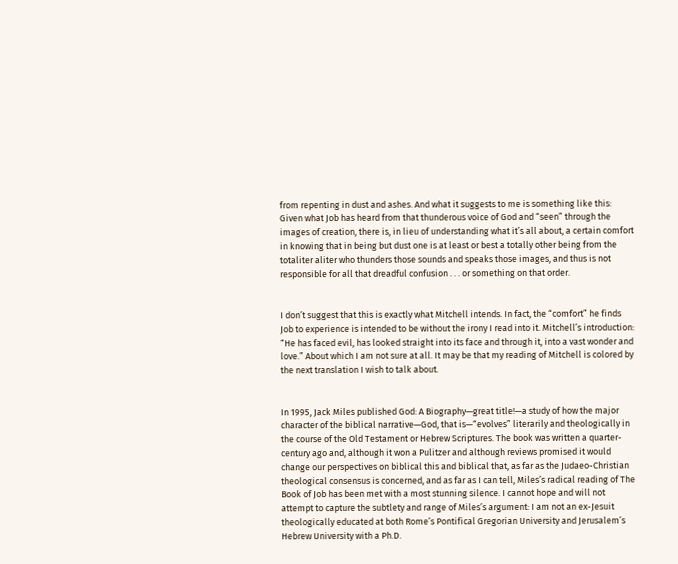from repenting in dust and ashes. And what it suggests to me is something like this: Given what Job has heard from that thunderous voice of God and “seen” through the images of creation, there is, in lieu of understanding what it’s all about, a certain comfort in knowing that in being but dust one is at least or best a totally other being from the totaliter aliter who thunders those sounds and speaks those images, and thus is not responsible for all that dreadful confusion . . . or something on that order.


I don’t suggest that this is exactly what Mitchell intends. In fact, the “comfort” he finds Job to experience is intended to be without the irony I read into it. Mitchell’s introduction: “He has faced evil, has looked straight into its face and through it, into a vast wonder and love.” About which I am not sure at all. It may be that my reading of Mitchell is colored by the next translation I wish to talk about.


In 1995, Jack Miles published God: A Biography—great title!—a study of how the major character of the biblical narrative—God, that is—“evolves” literarily and theologically in the course of the Old Testament or Hebrew Scriptures. The book was written a quarter-century ago and, although it won a Pulitzer and although reviews promised it would change our perspectives on biblical this and biblical that, as far as the Judaeo-Christian theological consensus is concerned, and as far as I can tell, Miles’s radical reading of The Book of Job has been met with a most stunning silence. I cannot hope and will not attempt to capture the subtlety and range of Miles’s argument: I am not an ex-Jesuit theologically educated at both Rome’s Pontifical Gregorian University and Jerusalem’s Hebrew University with a Ph.D.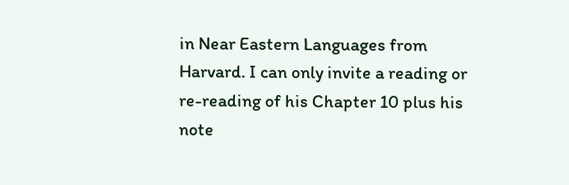in Near Eastern Languages from Harvard. I can only invite a reading or re-reading of his Chapter 10 plus his note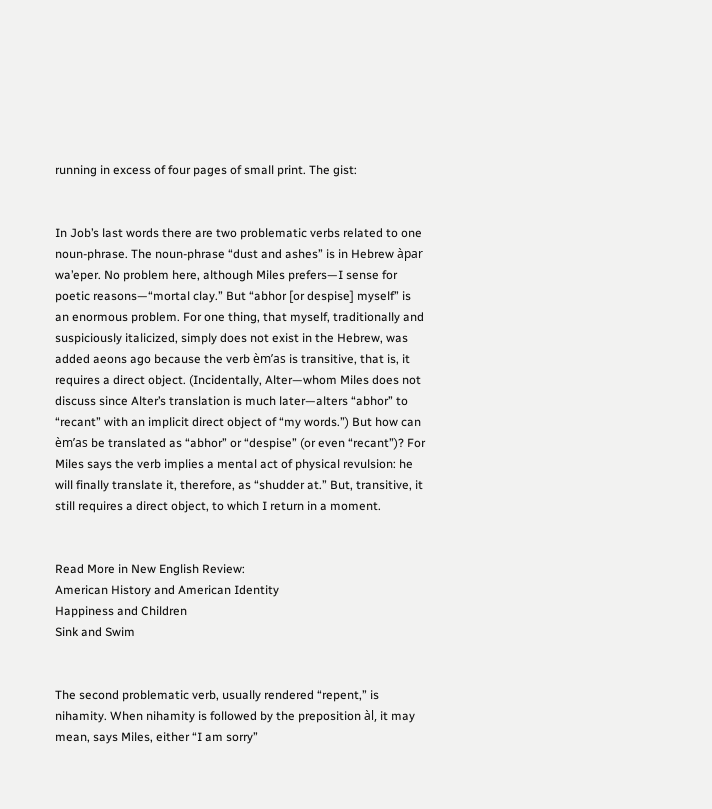running in excess of four pages of small print. The gist:


In Job’s last words there are two problematic verbs related to one noun-phrase. The noun-phrase “dust and ashes” is in Hebrew àpar wa’eper. No problem here, although Miles prefers—I sense for poetic reasons—“mortal clay.” But “abhor [or despise] myself” is an enormous problem. For one thing, that myself, traditionally and suspiciously italicized, simply does not exist in the Hebrew, was added aeons ago because the verb èm’as is transitive, that is, it requires a direct object. (Incidentally, Alter—whom Miles does not discuss since Alter’s translation is much later—alters “abhor” to “recant” with an implicit direct object of “my words.”) But how can èm’as be translated as “abhor” or “despise” (or even “recant”)? For Miles says the verb implies a mental act of physical revulsion: he will finally translate it, therefore, as “shudder at.” But, transitive, it still requires a direct object, to which I return in a moment.


Read More in New English Review:
American History and American Identity
Happiness and Children
Sink and Swim


The second problematic verb, usually rendered “repent,” is nihamity. When nihamity is followed by the preposition àl, it may mean, says Miles, either “I am sorry”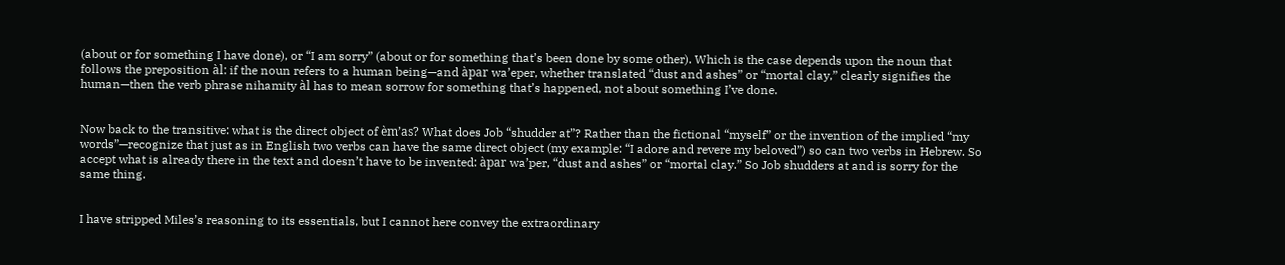(about or for something I have done), or “I am sorry” (about or for something that’s been done by some other). Which is the case depends upon the noun that follows the preposition àl: if the noun refers to a human being—and àpar wa’eper, whether translated “dust and ashes” or “mortal clay,” clearly signifies the human—then the verb phrase nihamity àl has to mean sorrow for something that’s happened, not about something I’ve done.


Now back to the transitive: what is the direct object of èm’as? What does Job “shudder at”? Rather than the fictional “myself” or the invention of the implied “my words”—recognize that just as in English two verbs can have the same direct object (my example: “I adore and revere my beloved”) so can two verbs in Hebrew. So accept what is already there in the text and doesn’t have to be invented: àpar wa’per, “dust and ashes” or “mortal clay.” So Job shudders at and is sorry for the same thing.


I have stripped Miles’s reasoning to its essentials, but I cannot here convey the extraordinary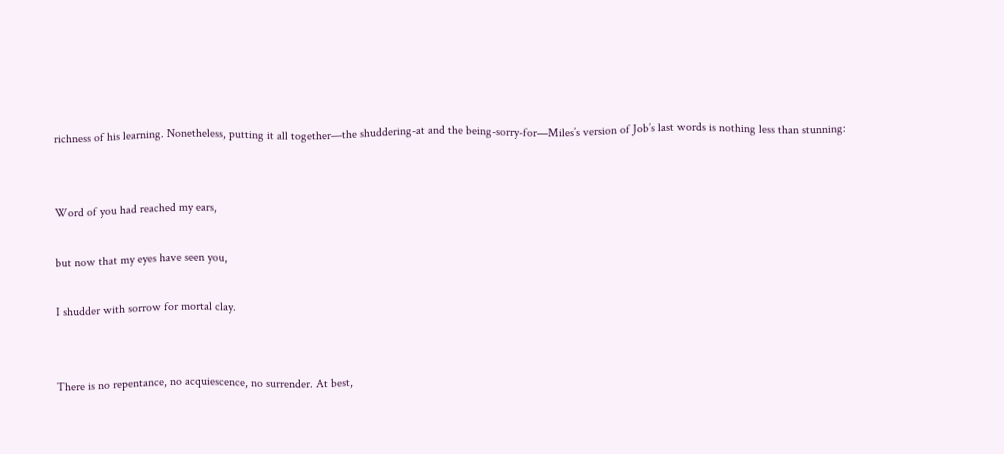richness of his learning. Nonetheless, putting it all together—the shuddering-at and the being-sorry-for—Miles’s version of Job’s last words is nothing less than stunning:


Word of you had reached my ears,

but now that my eyes have seen you,

I shudder with sorrow for mortal clay.


There is no repentance, no acquiescence, no surrender. At best,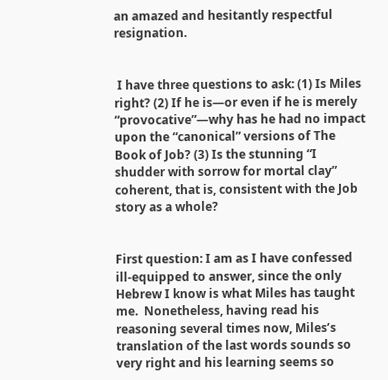an amazed and hesitantly respectful resignation.


 I have three questions to ask: (1) Is Miles right? (2) If he is—or even if he is merely “provocative”—why has he had no impact upon the “canonical” versions of The Book of Job? (3) Is the stunning “I shudder with sorrow for mortal clay” coherent, that is, consistent with the Job story as a whole?


First question: I am as I have confessed ill-equipped to answer, since the only Hebrew I know is what Miles has taught me.  Nonetheless, having read his reasoning several times now, Miles’s translation of the last words sounds so very right and his learning seems so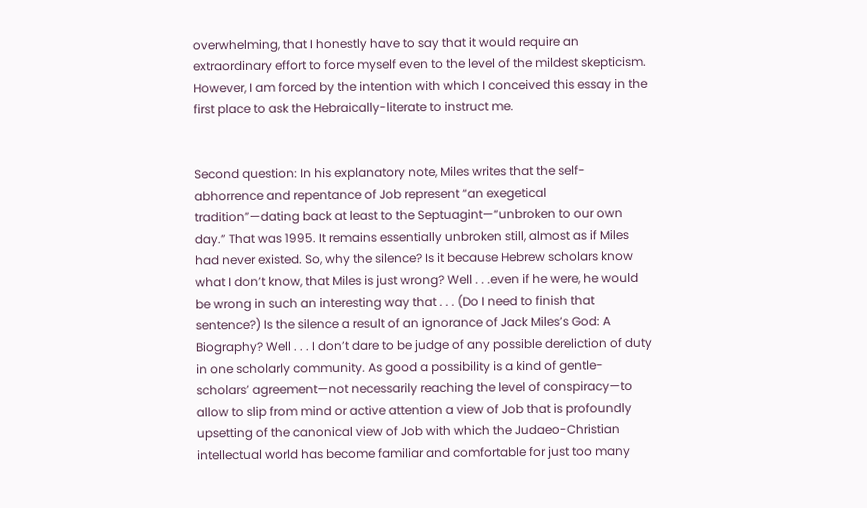overwhelming, that I honestly have to say that it would require an extraordinary effort to force myself even to the level of the mildest skepticism. However, I am forced by the intention with which I conceived this essay in the first place to ask the Hebraically-literate to instruct me.


Second question: In his explanatory note, Miles writes that the self-abhorrence and repentance of Job represent “an exegetical tradition”—dating back at least to the Septuagint—“unbroken to our own day.” That was 1995. It remains essentially unbroken still, almost as if Miles had never existed. So, why the silence? Is it because Hebrew scholars know what I don’t know, that Miles is just wrong? Well . . .even if he were, he would be wrong in such an interesting way that . . . (Do I need to finish that sentence?) Is the silence a result of an ignorance of Jack Miles’s God: A Biography? Well . . . I don’t dare to be judge of any possible dereliction of duty in one scholarly community. As good a possibility is a kind of gentle-scholars’ agreement—not necessarily reaching the level of conspiracy—to allow to slip from mind or active attention a view of Job that is profoundly upsetting of the canonical view of Job with which the Judaeo-Christian intellectual world has become familiar and comfortable for just too many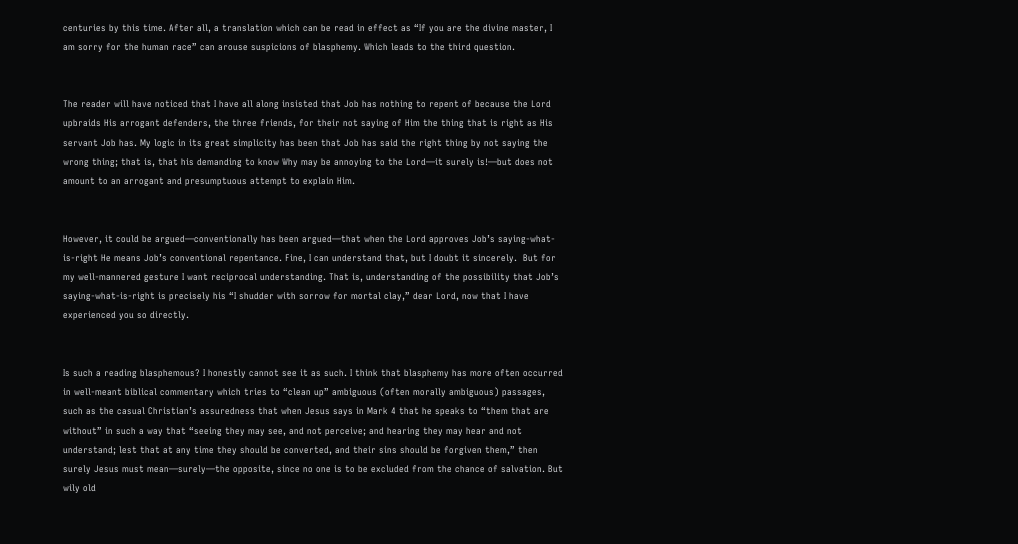centuries by this time. After all, a translation which can be read in effect as “If you are the divine master, I am sorry for the human race” can arouse suspicions of blasphemy. Which leads to the third question.


The reader will have noticed that I have all along insisted that Job has nothing to repent of because the Lord upbraids His arrogant defenders, the three friends, for their not saying of Him the thing that is right as His servant Job has. My logic in its great simplicity has been that Job has said the right thing by not saying the wrong thing; that is, that his demanding to know Why may be annoying to the Lord—it surely is!—but does not amount to an arrogant and presumptuous attempt to explain Him.


However, it could be argued—conventionally has been argued—that when the Lord approves Job’s saying-what-is-right He means Job’s conventional repentance. Fine, I can understand that, but I doubt it sincerely.  But for my well-mannered gesture I want reciprocal understanding. That is, understanding of the possibility that Job’s saying-what-is-right is precisely his “I shudder with sorrow for mortal clay,” dear Lord, now that I have experienced you so directly.


Is such a reading blasphemous? I honestly cannot see it as such. I think that blasphemy has more often occurred in well-meant biblical commentary which tries to “clean up” ambiguous (often morally ambiguous) passages, such as the casual Christian’s assuredness that when Jesus says in Mark 4 that he speaks to “them that are without” in such a way that “seeing they may see, and not perceive; and hearing they may hear and not understand; lest that at any time they should be converted, and their sins should be forgiven them,” then surely Jesus must mean—surely—the opposite, since no one is to be excluded from the chance of salvation. But wily old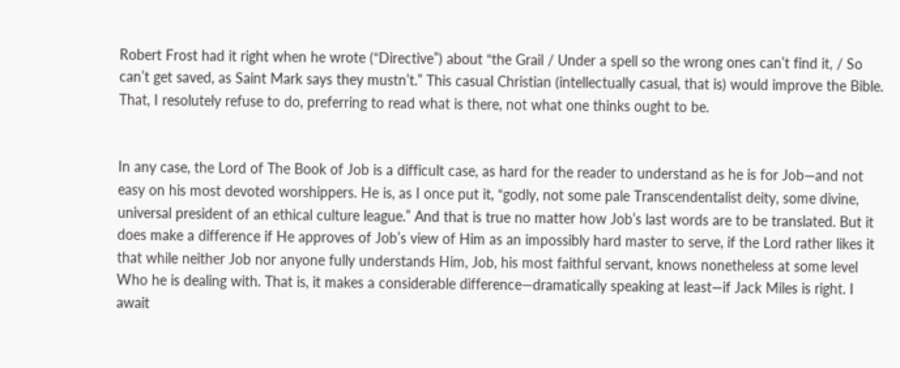Robert Frost had it right when he wrote (“Directive”) about “the Grail / Under a spell so the wrong ones can’t find it, / So can’t get saved, as Saint Mark says they mustn’t.” This casual Christian (intellectually casual, that is) would improve the Bible. That, I resolutely refuse to do, preferring to read what is there, not what one thinks ought to be.


In any case, the Lord of The Book of Job is a difficult case, as hard for the reader to understand as he is for Job—and not easy on his most devoted worshippers. He is, as I once put it, “godly, not some pale Transcendentalist deity, some divine, universal president of an ethical culture league.” And that is true no matter how Job’s last words are to be translated. But it does make a difference if He approves of Job’s view of Him as an impossibly hard master to serve, if the Lord rather likes it that while neither Job nor anyone fully understands Him, Job, his most faithful servant, knows nonetheless at some level Who he is dealing with. That is, it makes a considerable difference—dramatically speaking at least—if Jack Miles is right. I await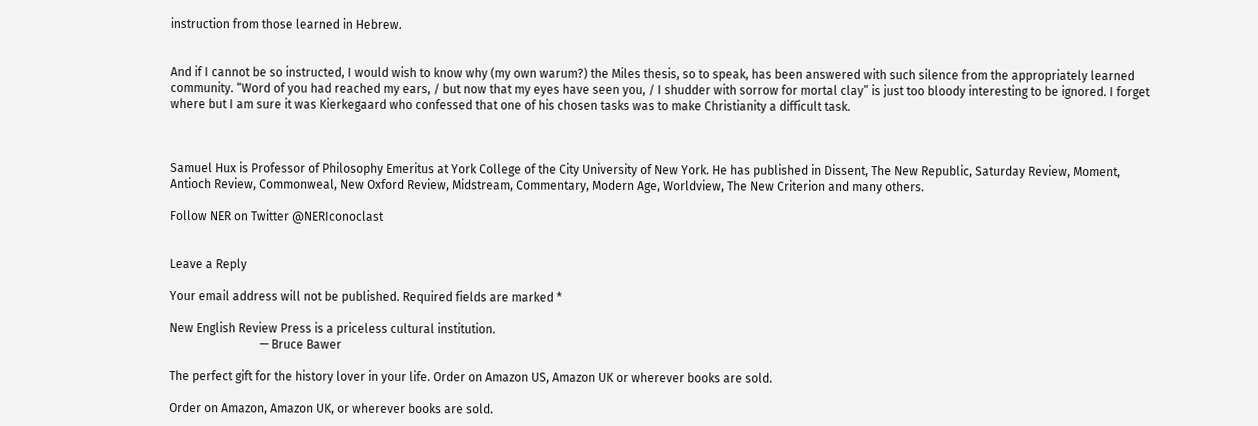instruction from those learned in Hebrew.


And if I cannot be so instructed, I would wish to know why (my own warum?) the Miles thesis, so to speak, has been answered with such silence from the appropriately learned community. “Word of you had reached my ears, / but now that my eyes have seen you, / I shudder with sorrow for mortal clay” is just too bloody interesting to be ignored. I forget where but I am sure it was Kierkegaard who confessed that one of his chosen tasks was to make Christianity a difficult task.



Samuel Hux is Professor of Philosophy Emeritus at York College of the City University of New York. He has published in Dissent, The New Republic, Saturday Review, Moment, Antioch Review, Commonweal, New Oxford Review, Midstream, Commentary, Modern Age, Worldview, The New Criterion and many others.

Follow NER on Twitter @NERIconoclast


Leave a Reply

Your email address will not be published. Required fields are marked *

New English Review Press is a priceless cultural institution.
                              — Bruce Bawer

The perfect gift for the history lover in your life. Order on Amazon US, Amazon UK or wherever books are sold.

Order on Amazon, Amazon UK, or wherever books are sold.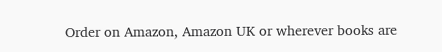Order on Amazon, Amazon UK or wherever books are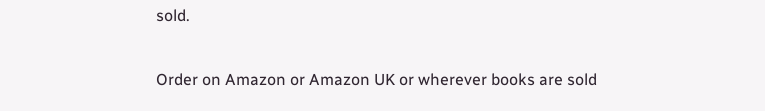sold.

Order on Amazon or Amazon UK or wherever books are sold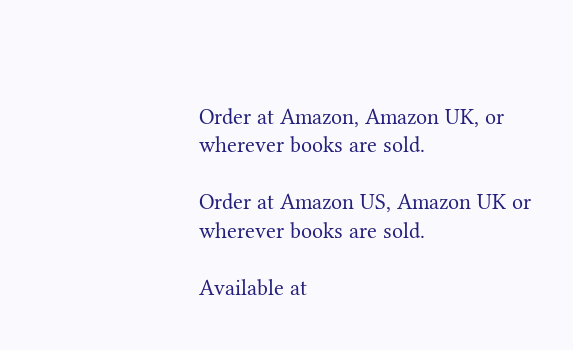Order at Amazon, Amazon UK, or wherever books are sold.

Order at Amazon US, Amazon UK or wherever books are sold.

Available at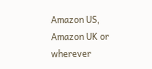Amazon US, Amazon UK or wherever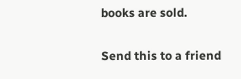books are sold.

Send this to a friend